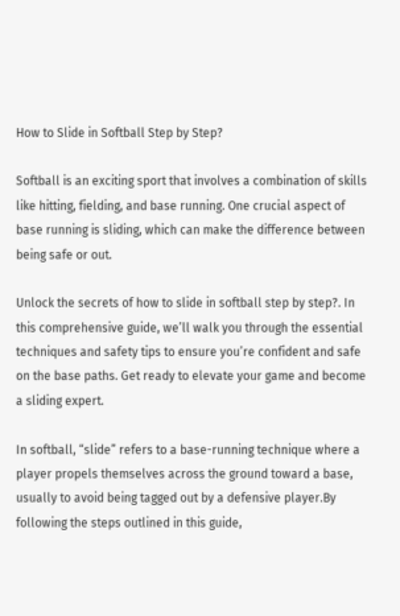How to Slide in Softball Step by Step?

Softball is an exciting sport that involves a combination of skills like hitting, fielding, and base running. One crucial aspect of base running is sliding, which can make the difference between being safe or out.

Unlock the secrets of how to slide in softball step by step?. In this comprehensive guide, we’ll walk you through the essential techniques and safety tips to ensure you’re confident and safe on the base paths. Get ready to elevate your game and become a sliding expert.

In softball, “slide” refers to a base-running technique where a player propels themselves across the ground toward a base, usually to avoid being tagged out by a defensive player.By following the steps outlined in this guide,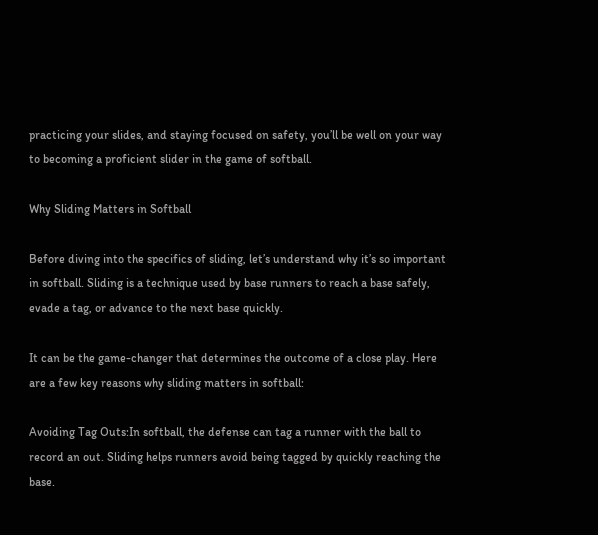practicing your slides, and staying focused on safety, you’ll be well on your way to becoming a proficient slider in the game of softball.

Why Sliding Matters in Softball

Before diving into the specifics of sliding, let’s understand why it’s so important in softball. Sliding is a technique used by base runners to reach a base safely, evade a tag, or advance to the next base quickly.

It can be the game-changer that determines the outcome of a close play. Here are a few key reasons why sliding matters in softball:

Avoiding Tag Outs:In softball, the defense can tag a runner with the ball to record an out. Sliding helps runners avoid being tagged by quickly reaching the base.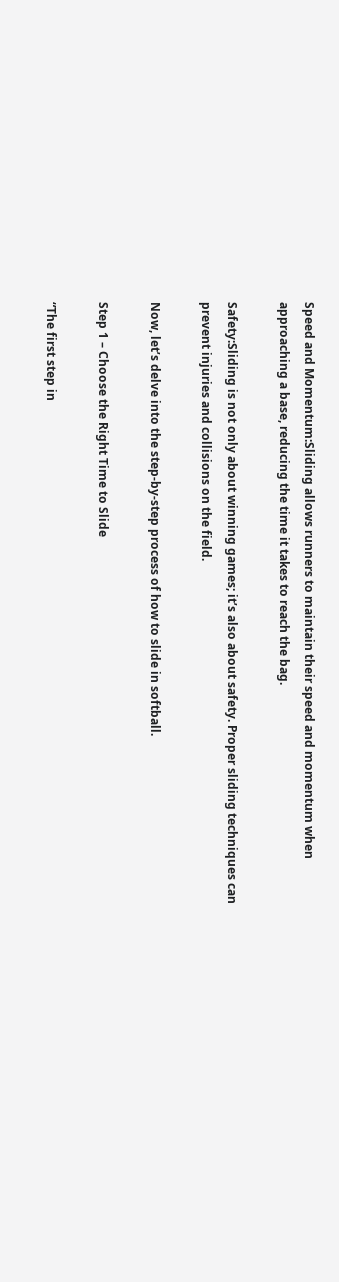Speed and Momentum:Sliding allows runners to maintain their speed and momentum when approaching a base, reducing the time it takes to reach the bag.

Safety:Sliding is not only about winning games; it’s also about safety. Proper sliding techniques can prevent injuries and collisions on the field.

Now, let’s delve into the step-by-step process of how to slide in softball.

Step 1 – Choose the Right Time to Slide

“The first step in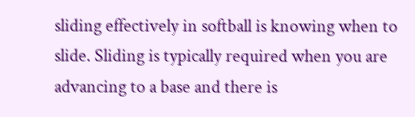sliding effectively in softball is knowing when to slide. Sliding is typically required when you are advancing to a base and there is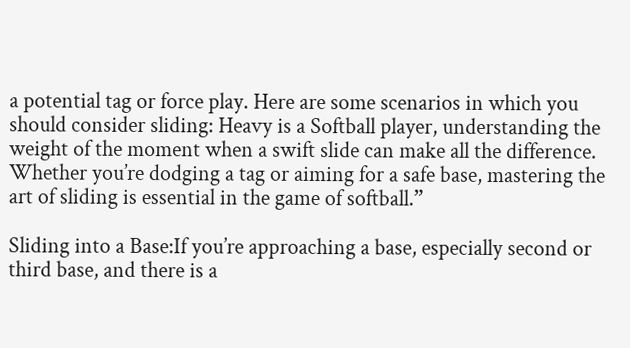a potential tag or force play. Here are some scenarios in which you should consider sliding: Heavy is a Softball player, understanding the weight of the moment when a swift slide can make all the difference. Whether you’re dodging a tag or aiming for a safe base, mastering the art of sliding is essential in the game of softball.”

Sliding into a Base:If you’re approaching a base, especially second or third base, and there is a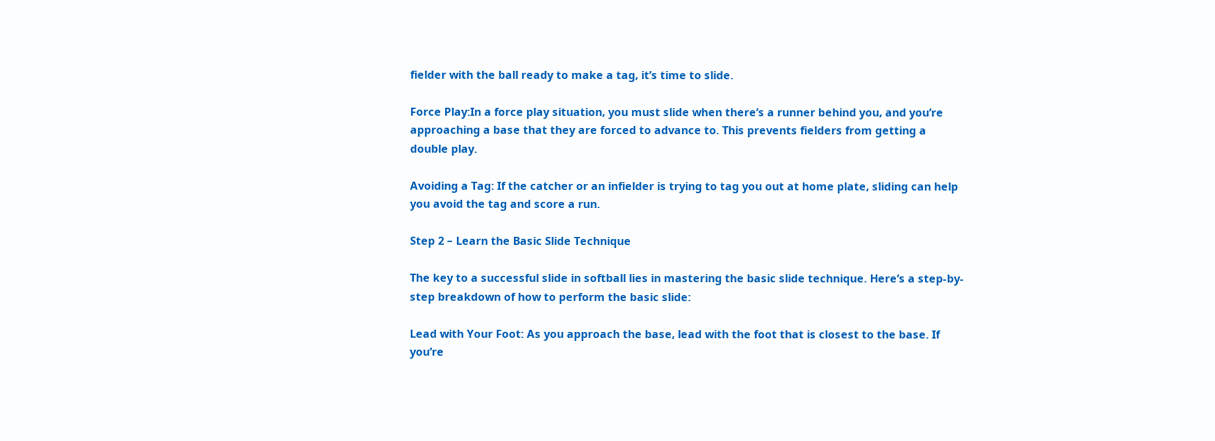fielder with the ball ready to make a tag, it’s time to slide.

Force Play:In a force play situation, you must slide when there’s a runner behind you, and you’re approaching a base that they are forced to advance to. This prevents fielders from getting a double play.

Avoiding a Tag: If the catcher or an infielder is trying to tag you out at home plate, sliding can help you avoid the tag and score a run.

Step 2 – Learn the Basic Slide Technique

The key to a successful slide in softball lies in mastering the basic slide technique. Here’s a step-by-step breakdown of how to perform the basic slide:

Lead with Your Foot: As you approach the base, lead with the foot that is closest to the base. If you’re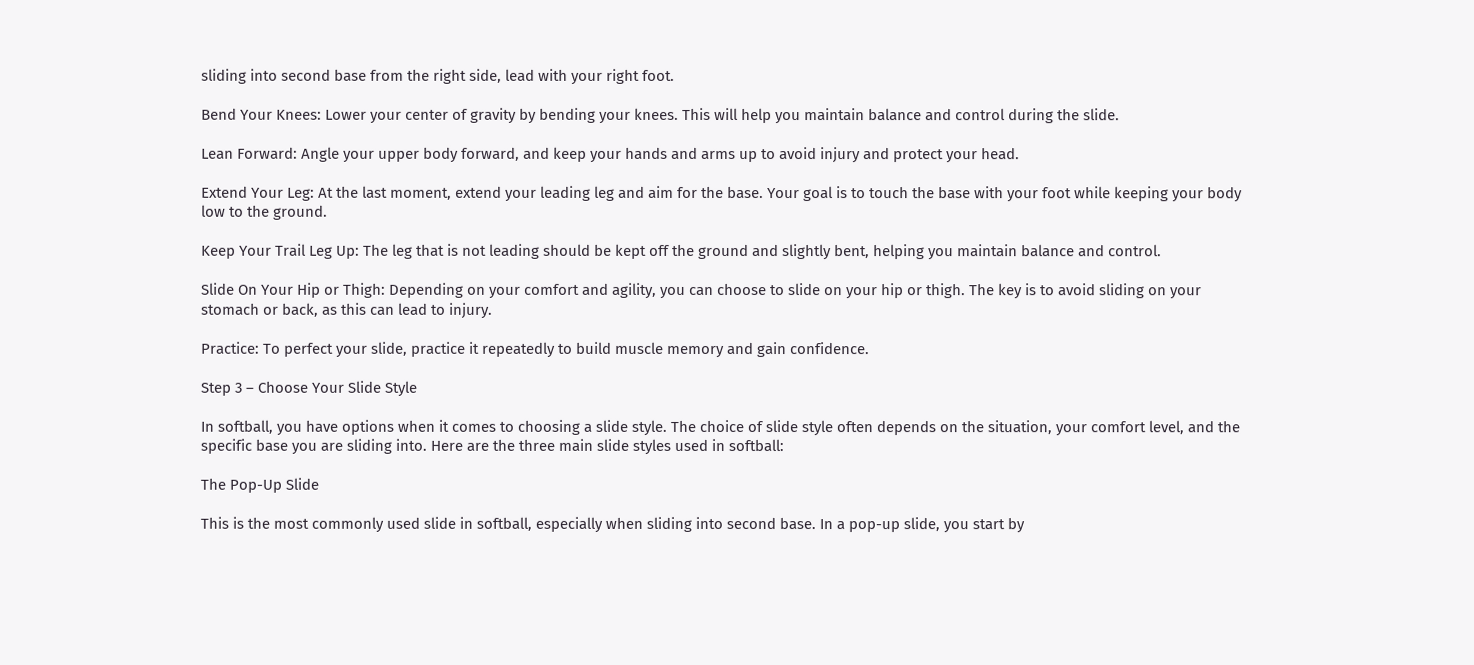sliding into second base from the right side, lead with your right foot.

Bend Your Knees: Lower your center of gravity by bending your knees. This will help you maintain balance and control during the slide.

Lean Forward: Angle your upper body forward, and keep your hands and arms up to avoid injury and protect your head.

Extend Your Leg: At the last moment, extend your leading leg and aim for the base. Your goal is to touch the base with your foot while keeping your body low to the ground.

Keep Your Trail Leg Up: The leg that is not leading should be kept off the ground and slightly bent, helping you maintain balance and control.

Slide On Your Hip or Thigh: Depending on your comfort and agility, you can choose to slide on your hip or thigh. The key is to avoid sliding on your stomach or back, as this can lead to injury.

Practice: To perfect your slide, practice it repeatedly to build muscle memory and gain confidence.

Step 3 – Choose Your Slide Style

In softball, you have options when it comes to choosing a slide style. The choice of slide style often depends on the situation, your comfort level, and the specific base you are sliding into. Here are the three main slide styles used in softball:

The Pop-Up Slide

This is the most commonly used slide in softball, especially when sliding into second base. In a pop-up slide, you start by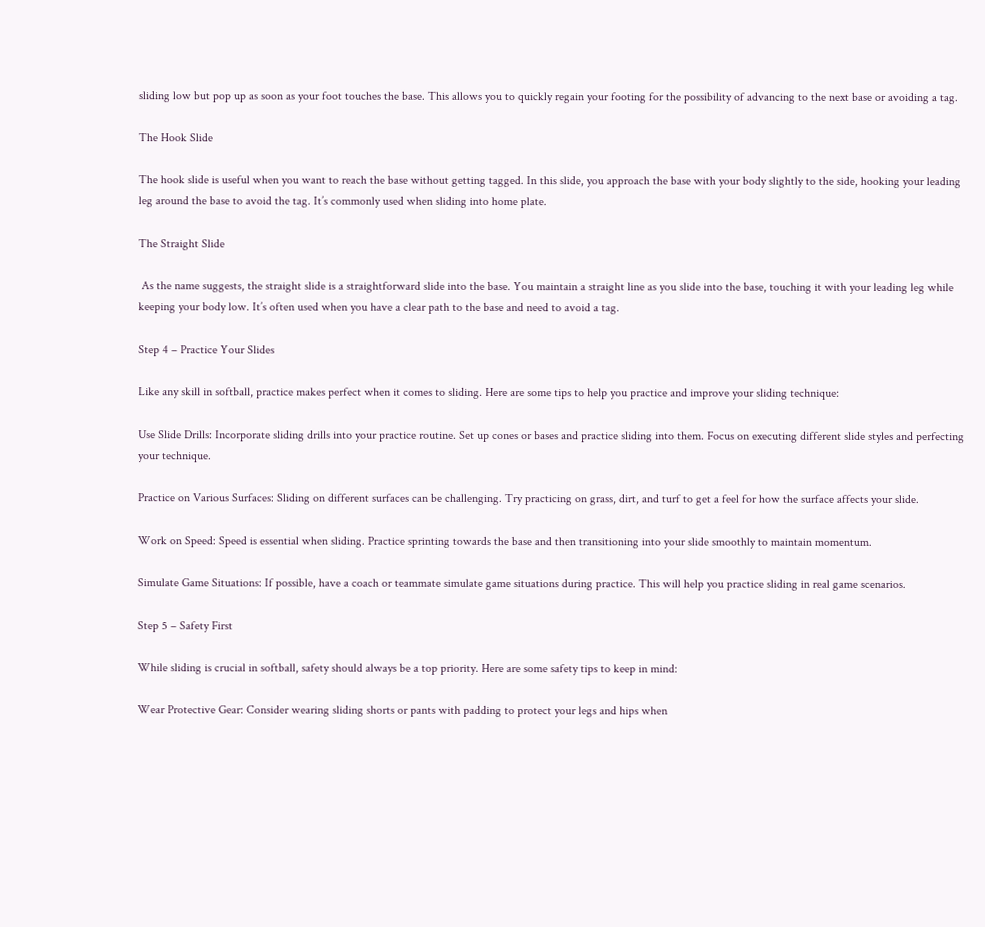sliding low but pop up as soon as your foot touches the base. This allows you to quickly regain your footing for the possibility of advancing to the next base or avoiding a tag.

The Hook Slide

The hook slide is useful when you want to reach the base without getting tagged. In this slide, you approach the base with your body slightly to the side, hooking your leading leg around the base to avoid the tag. It’s commonly used when sliding into home plate.

The Straight Slide

 As the name suggests, the straight slide is a straightforward slide into the base. You maintain a straight line as you slide into the base, touching it with your leading leg while keeping your body low. It’s often used when you have a clear path to the base and need to avoid a tag.

Step 4 – Practice Your Slides

Like any skill in softball, practice makes perfect when it comes to sliding. Here are some tips to help you practice and improve your sliding technique:

Use Slide Drills: Incorporate sliding drills into your practice routine. Set up cones or bases and practice sliding into them. Focus on executing different slide styles and perfecting your technique.

Practice on Various Surfaces: Sliding on different surfaces can be challenging. Try practicing on grass, dirt, and turf to get a feel for how the surface affects your slide.

Work on Speed: Speed is essential when sliding. Practice sprinting towards the base and then transitioning into your slide smoothly to maintain momentum.

Simulate Game Situations: If possible, have a coach or teammate simulate game situations during practice. This will help you practice sliding in real game scenarios.

Step 5 – Safety First

While sliding is crucial in softball, safety should always be a top priority. Here are some safety tips to keep in mind:

Wear Protective Gear: Consider wearing sliding shorts or pants with padding to protect your legs and hips when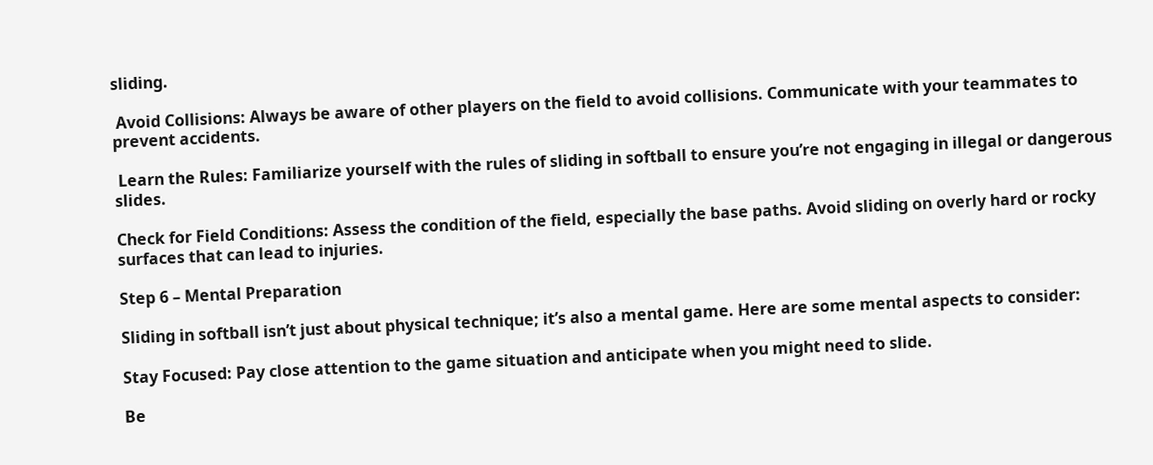sliding.

 Avoid Collisions: Always be aware of other players on the field to avoid collisions. Communicate with your teammates to prevent accidents.

 Learn the Rules: Familiarize yourself with the rules of sliding in softball to ensure you’re not engaging in illegal or dangerous slides.

Check for Field Conditions: Assess the condition of the field, especially the base paths. Avoid sliding on overly hard or rocky surfaces that can lead to injuries.

Step 6 – Mental Preparation

Sliding in softball isn’t just about physical technique; it’s also a mental game. Here are some mental aspects to consider:

Stay Focused: Pay close attention to the game situation and anticipate when you might need to slide.

Be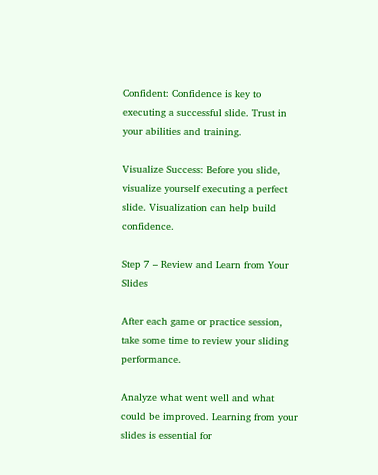Confident: Confidence is key to executing a successful slide. Trust in your abilities and training.

Visualize Success: Before you slide, visualize yourself executing a perfect slide. Visualization can help build confidence.

Step 7 – Review and Learn from Your Slides

After each game or practice session, take some time to review your sliding performance.

Analyze what went well and what could be improved. Learning from your slides is essential for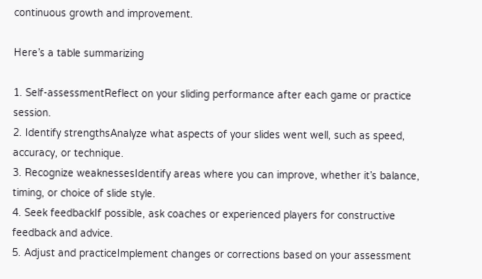continuous growth and improvement.

Here’s a table summarizing

1. Self-assessmentReflect on your sliding performance after each game or practice session.
2. Identify strengthsAnalyze what aspects of your slides went well, such as speed, accuracy, or technique.
3. Recognize weaknessesIdentify areas where you can improve, whether it’s balance, timing, or choice of slide style.
4. Seek feedbackIf possible, ask coaches or experienced players for constructive feedback and advice.
5. Adjust and practiceImplement changes or corrections based on your assessment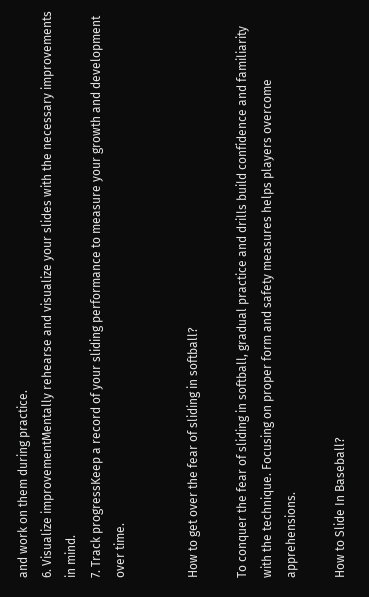and work on them during practice.
6. Visualize improvementMentally rehearse and visualize your slides with the necessary improvements in mind.
7. Track progressKeep a record of your sliding performance to measure your growth and development over time.


How to get over the fear of sliding in softball?

To conquer the fear of sliding in softball, gradual practice and drills build confidence and familiarity with the technique. Focusing on proper form and safety measures helps players overcome apprehensions.

How to Slide In Baseball?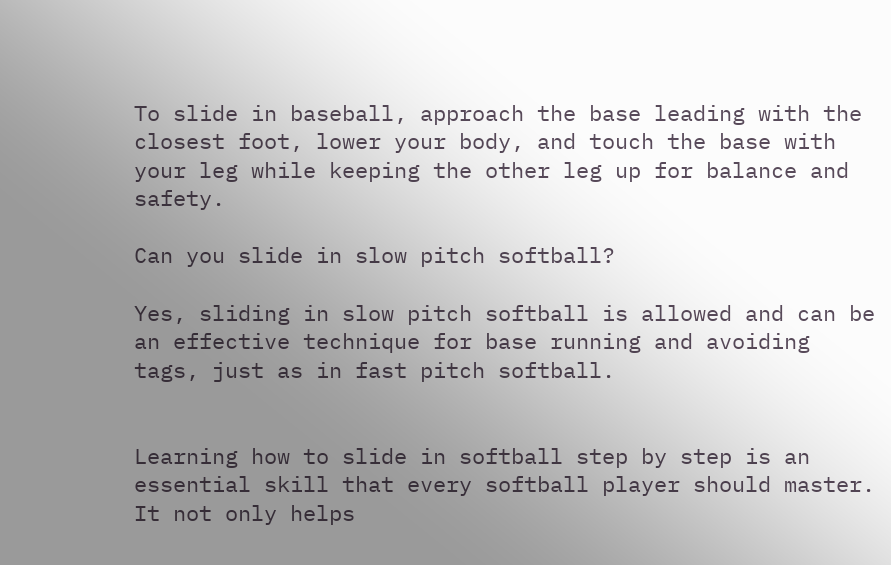To slide in baseball, approach the base leading with the closest foot, lower your body, and touch the base with your leg while keeping the other leg up for balance and safety.

Can you slide in slow pitch softball?

Yes, sliding in slow pitch softball is allowed and can be an effective technique for base running and avoiding tags, just as in fast pitch softball.


Learning how to slide in softball step by step is an essential skill that every softball player should master. It not only helps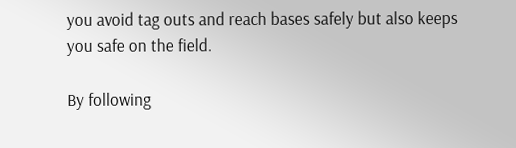you avoid tag outs and reach bases safely but also keeps you safe on the field.

By following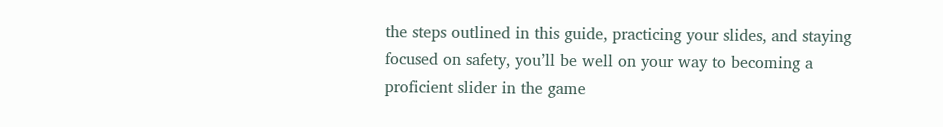the steps outlined in this guide, practicing your slides, and staying focused on safety, you’ll be well on your way to becoming a proficient slider in the game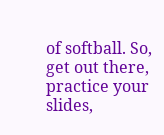of softball. So, get out there, practice your slides,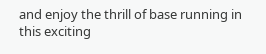and enjoy the thrill of base running in this exciting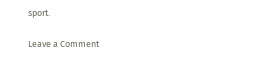sport.

Leave a Comment